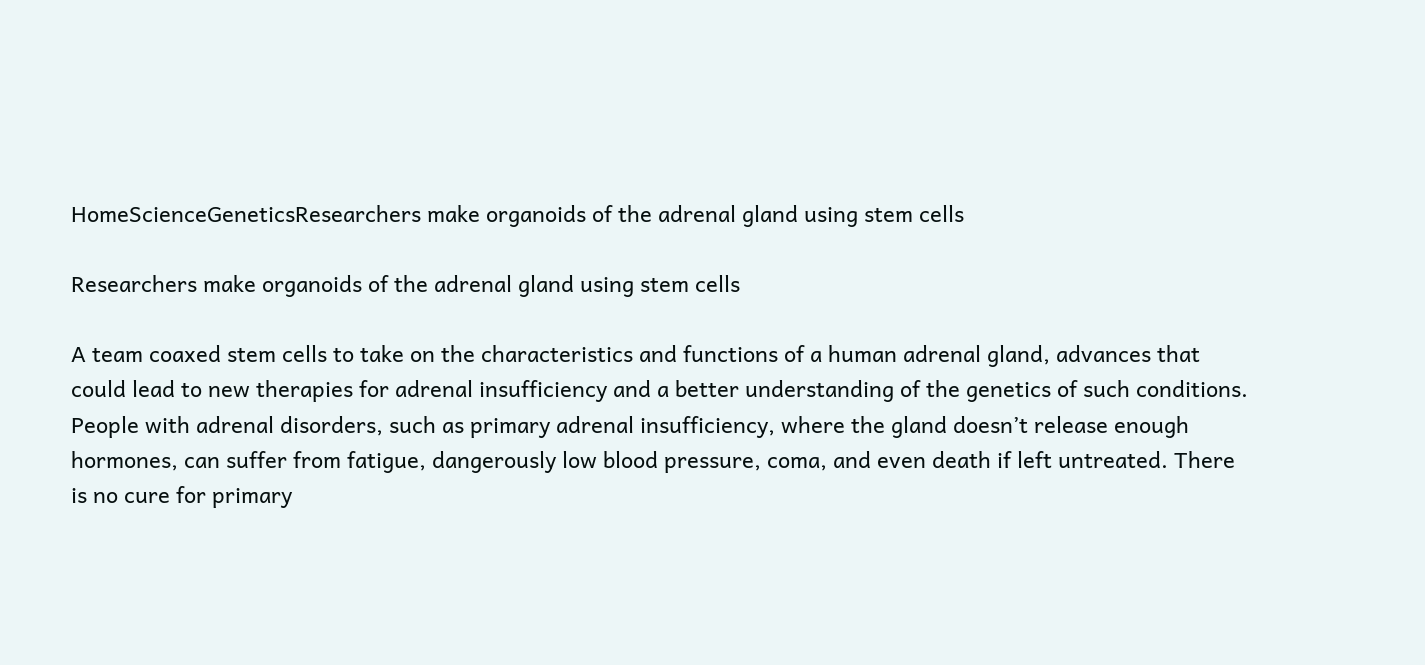HomeScienceGeneticsResearchers make organoids of the adrenal gland using stem cells

Researchers make organoids of the adrenal gland using stem cells

A team coaxed stem cells to take on the characteristics and functions of a human adrenal gland, advances that could lead to new therapies for adrenal insufficiency and a better understanding of the genetics of such conditions. People with adrenal disorders, such as primary adrenal insufficiency, where the gland doesn’t release enough hormones, can suffer from fatigue, dangerously low blood pressure, coma, and even death if left untreated. There is no cure for primary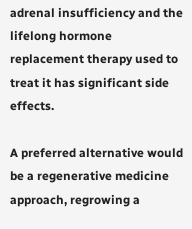adrenal insufficiency and the lifelong hormone replacement therapy used to treat it has significant side effects.

A preferred alternative would be a regenerative medicine approach, regrowing a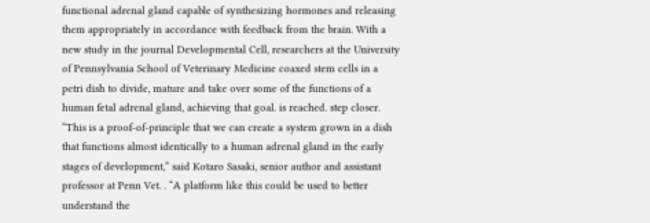functional adrenal gland capable of synthesizing hormones and releasing them appropriately in accordance with feedback from the brain. With a new study in the journal Developmental Cell, researchers at the University of Pennsylvania School of Veterinary Medicine coaxed stem cells in a petri dish to divide, mature and take over some of the functions of a human fetal adrenal gland, achieving that goal. is reached. step closer. “This is a proof-of-principle that we can create a system grown in a dish that functions almost identically to a human adrenal gland in the early stages of development,” said Kotaro Sasaki, senior author and assistant professor at Penn Vet. . “A platform like this could be used to better understand the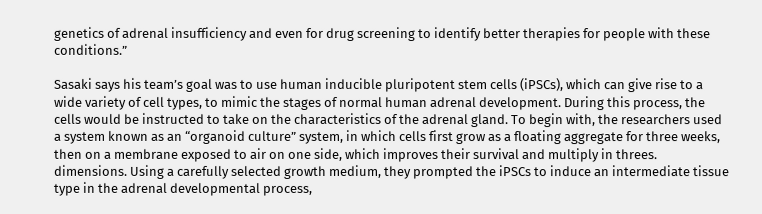genetics of adrenal insufficiency and even for drug screening to identify better therapies for people with these conditions.”

Sasaki says his team’s goal was to use human inducible pluripotent stem cells (iPSCs), which can give rise to a wide variety of cell types, to mimic the stages of normal human adrenal development. During this process, the cells would be instructed to take on the characteristics of the adrenal gland. To begin with, the researchers used a system known as an “organoid culture” system, in which cells first grow as a floating aggregate for three weeks, then on a membrane exposed to air on one side, which improves their survival and multiply in threes. dimensions. Using a carefully selected growth medium, they prompted the iPSCs to induce an intermediate tissue type in the adrenal developmental process,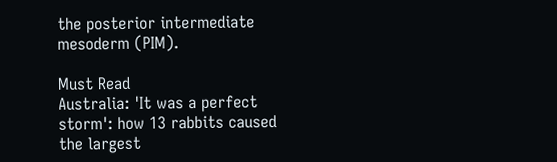the posterior intermediate mesoderm (PIM).

Must Read
Australia: 'It was a perfect storm': how 13 rabbits caused the largest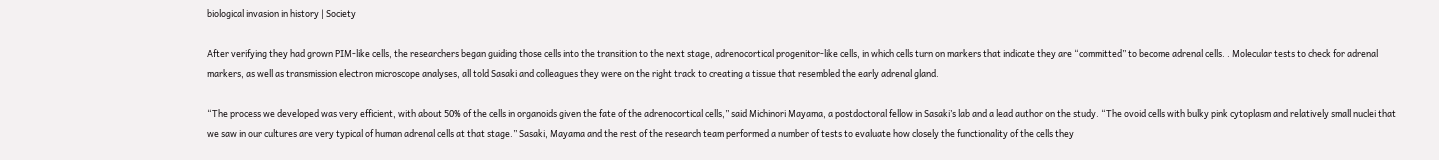biological invasion in history | Society

After verifying they had grown PIM-like cells, the researchers began guiding those cells into the transition to the next stage, adrenocortical progenitor-like cells, in which cells turn on markers that indicate they are “committed” to become adrenal cells. . Molecular tests to check for adrenal markers, as well as transmission electron microscope analyses, all told Sasaki and colleagues they were on the right track to creating a tissue that resembled the early adrenal gland.

“The process we developed was very efficient, with about 50% of the cells in organoids given the fate of the adrenocortical cells,” said Michinori Mayama, a postdoctoral fellow in Sasaki’s lab and a lead author on the study. “The ovoid cells with bulky pink cytoplasm and relatively small nuclei that we saw in our cultures are very typical of human adrenal cells at that stage.” Sasaki, Mayama and the rest of the research team performed a number of tests to evaluate how closely the functionality of the cells they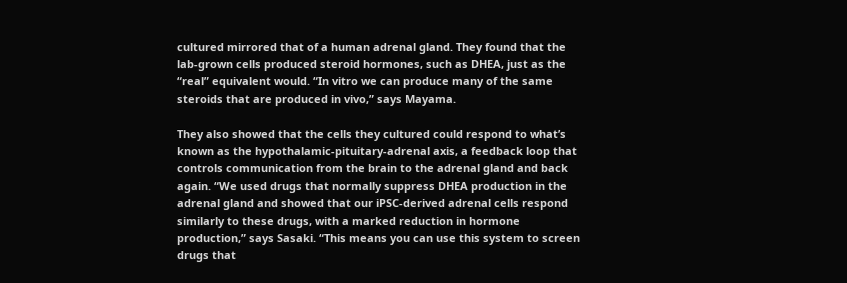cultured mirrored that of a human adrenal gland. They found that the lab-grown cells produced steroid hormones, such as DHEA, just as the “real” equivalent would. “In vitro we can produce many of the same steroids that are produced in vivo,” says Mayama.

They also showed that the cells they cultured could respond to what’s known as the hypothalamic-pituitary-adrenal axis, a feedback loop that controls communication from the brain to the adrenal gland and back again. “We used drugs that normally suppress DHEA production in the adrenal gland and showed that our iPSC-derived adrenal cells respond similarly to these drugs, with a marked reduction in hormone production,” says Sasaki. “This means you can use this system to screen drugs that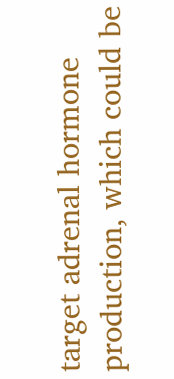target adrenal hormone production, which could be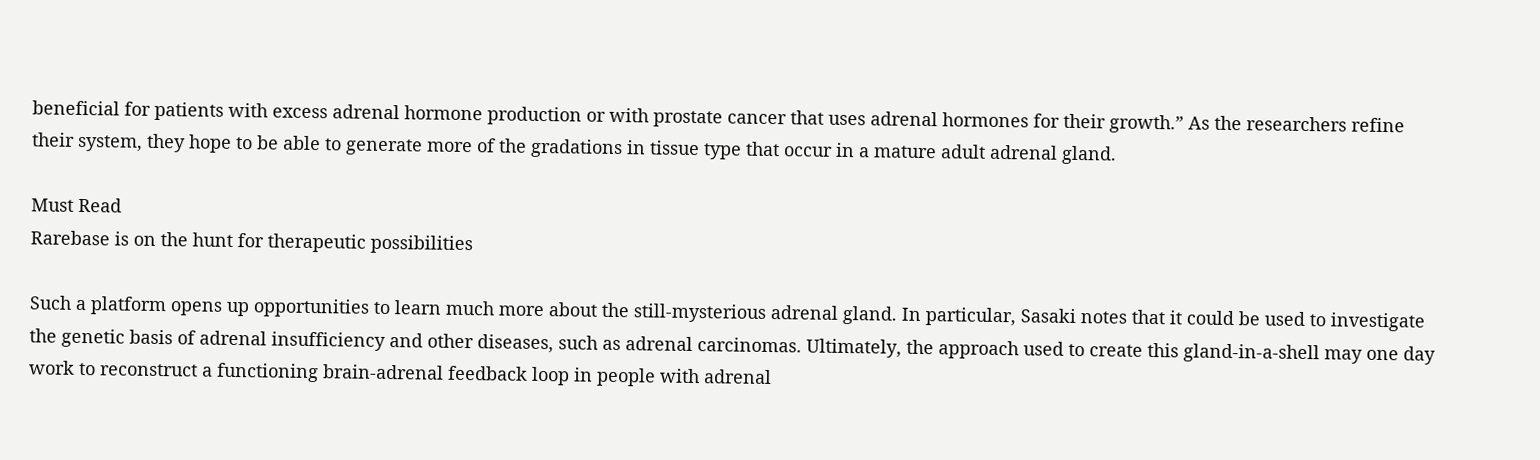beneficial for patients with excess adrenal hormone production or with prostate cancer that uses adrenal hormones for their growth.” As the researchers refine their system, they hope to be able to generate more of the gradations in tissue type that occur in a mature adult adrenal gland.

Must Read
Rarebase is on the hunt for therapeutic possibilities

Such a platform opens up opportunities to learn much more about the still-mysterious adrenal gland. In particular, Sasaki notes that it could be used to investigate the genetic basis of adrenal insufficiency and other diseases, such as adrenal carcinomas. Ultimately, the approach used to create this gland-in-a-shell may one day work to reconstruct a functioning brain-adrenal feedback loop in people with adrenal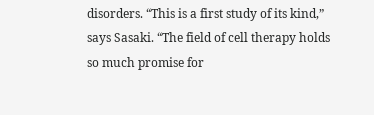disorders. “This is a first study of its kind,” says Sasaki. “The field of cell therapy holds so much promise for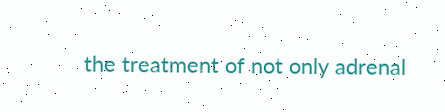the treatment of not only adrenal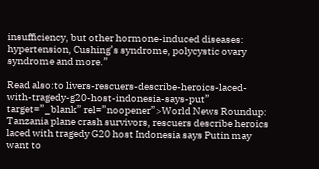insufficiency, but other hormone-induced diseases: hypertension, Cushing’s syndrome, polycystic ovary syndrome and more.”

Read also:to livers-rescuers-describe-heroics-laced-with-tragedy-g20-host-indonesia-says-put” target=”_blank” rel=”noopener”>World News Roundup: Tanzania plane crash survivors, rescuers describe heroics laced with tragedy G20 host Indonesia says Putin may want to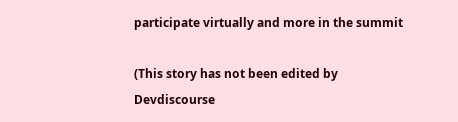participate virtually and more in the summit

(This story has not been edited by Devdiscourse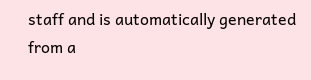staff and is automatically generated from a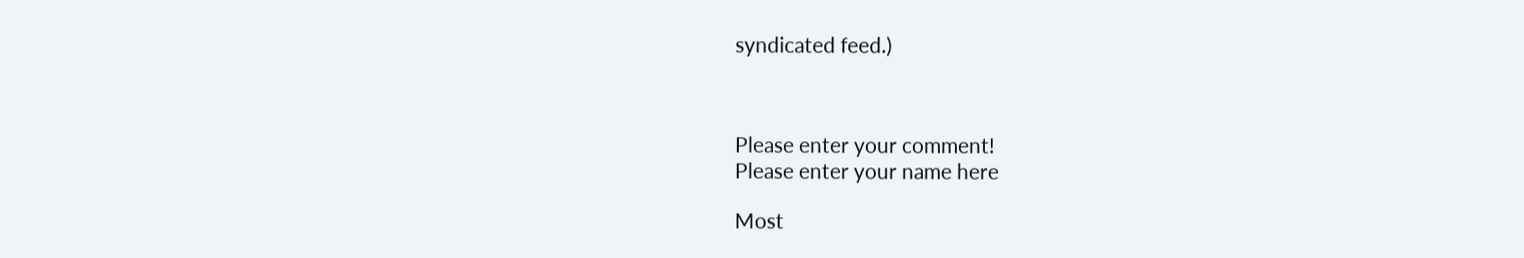syndicated feed.)



Please enter your comment!
Please enter your name here

Most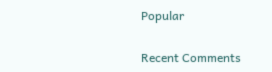Popular

Recent Comments